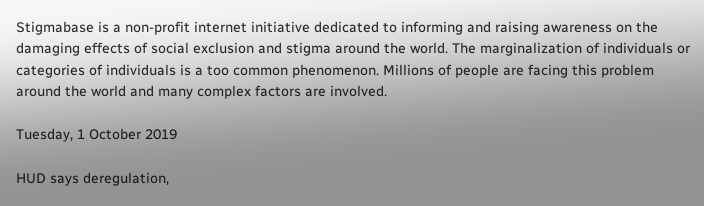Stigmabase is a non-profit internet initiative dedicated to informing and raising awareness on the damaging effects of social exclusion and stigma around the world. The marginalization of individuals or categories of individuals is a too common phenomenon. Millions of people are facing this problem around the world and many complex factors are involved.

Tuesday, 1 October 2019

HUD says deregulation,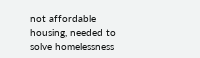not affordable housing, needed to solve homelessness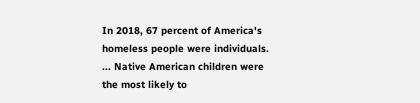In 2018, 67 percent of America's homeless people were individuals. ... Native American children were the most likely to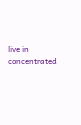live in concentrated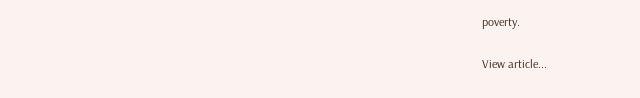poverty.

View article...